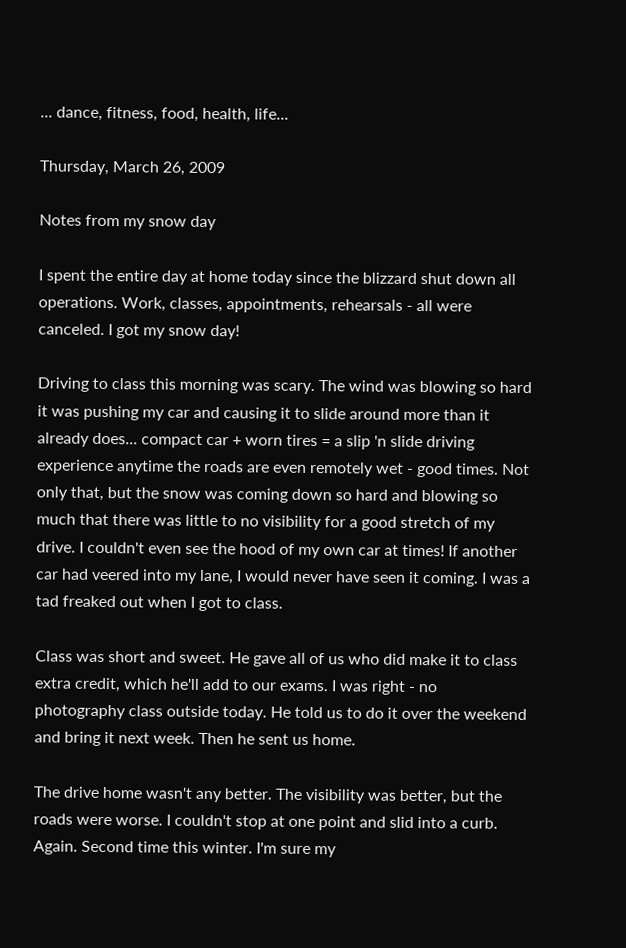... dance, fitness, food, health, life...

Thursday, March 26, 2009

Notes from my snow day

I spent the entire day at home today since the blizzard shut down all operations. Work, classes, appointments, rehearsals - all were canceled. I got my snow day!

Driving to class this morning was scary. The wind was blowing so hard it was pushing my car and causing it to slide around more than it already does... compact car + worn tires = a slip 'n slide driving experience anytime the roads are even remotely wet - good times. Not only that, but the snow was coming down so hard and blowing so much that there was little to no visibility for a good stretch of my drive. I couldn't even see the hood of my own car at times! If another car had veered into my lane, I would never have seen it coming. I was a tad freaked out when I got to class.

Class was short and sweet. He gave all of us who did make it to class extra credit, which he'll add to our exams. I was right - no photography class outside today. He told us to do it over the weekend and bring it next week. Then he sent us home.

The drive home wasn't any better. The visibility was better, but the roads were worse. I couldn't stop at one point and slid into a curb. Again. Second time this winter. I'm sure my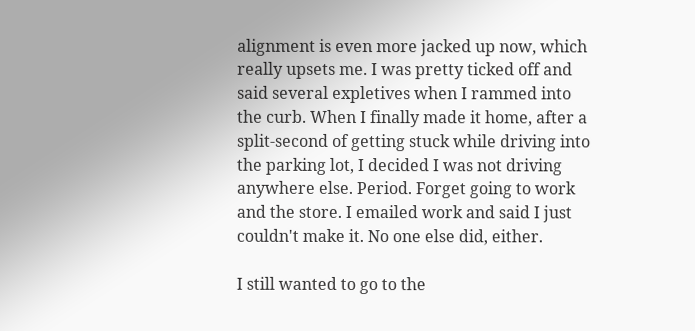alignment is even more jacked up now, which really upsets me. I was pretty ticked off and said several expletives when I rammed into the curb. When I finally made it home, after a split-second of getting stuck while driving into the parking lot, I decided I was not driving anywhere else. Period. Forget going to work and the store. I emailed work and said I just couldn't make it. No one else did, either.

I still wanted to go to the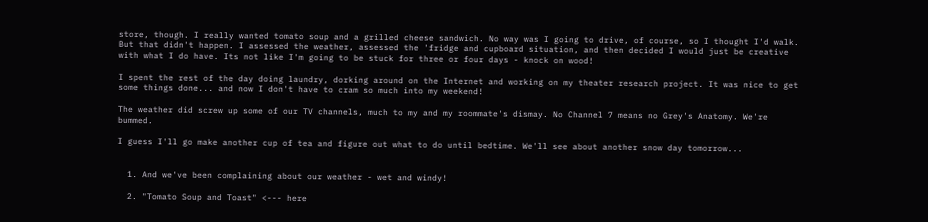store, though. I really wanted tomato soup and a grilled cheese sandwich. No way was I going to drive, of course, so I thought I'd walk. But that didn't happen. I assessed the weather, assessed the 'fridge and cupboard situation, and then decided I would just be creative with what I do have. Its not like I'm going to be stuck for three or four days - knock on wood!

I spent the rest of the day doing laundry, dorking around on the Internet and working on my theater research project. It was nice to get some things done... and now I don't have to cram so much into my weekend!

The weather did screw up some of our TV channels, much to my and my roommate's dismay. No Channel 7 means no Grey's Anatomy. We're bummed.

I guess I'll go make another cup of tea and figure out what to do until bedtime. We'll see about another snow day tomorrow...


  1. And we've been complaining about our weather - wet and windy!

  2. "Tomato Soup and Toast" <--- here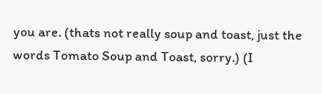you are. (thats not really soup and toast, just the words Tomato Soup and Toast, sorry.) (I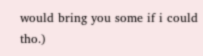would bring you some if i could tho.)